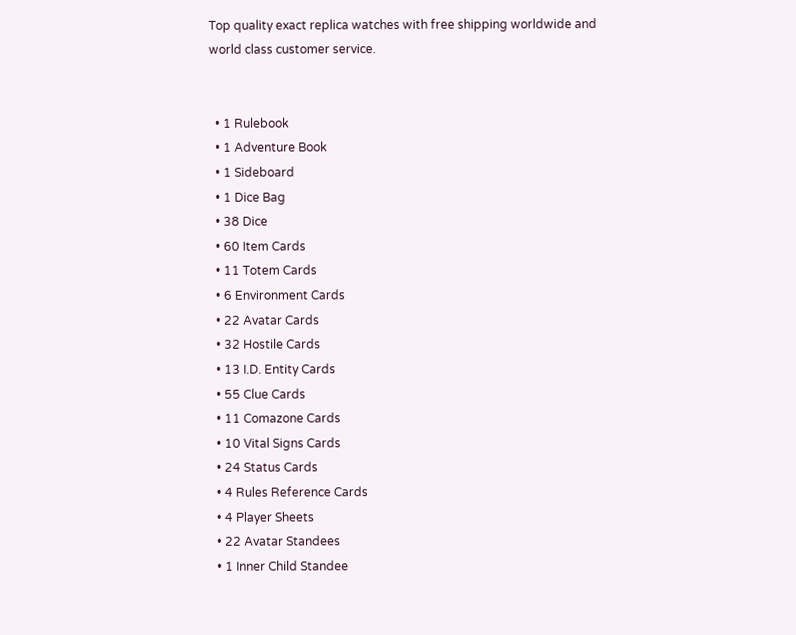Top quality exact replica watches with free shipping worldwide and world class customer service.


  • 1 Rulebook
  • 1 Adventure Book
  • 1 Sideboard
  • 1 Dice Bag
  • 38 Dice
  • 60 Item Cards
  • 11 Totem Cards
  • 6 Environment Cards
  • 22 Avatar Cards
  • 32 Hostile Cards
  • 13 I.D. Entity Cards
  • 55 Clue Cards
  • 11 Comazone Cards
  • 10 Vital Signs Cards
  • 24 Status Cards
  • 4 Rules Reference Cards
  • 4 Player Sheets
  • 22 Avatar Standees
  • 1 Inner Child Standee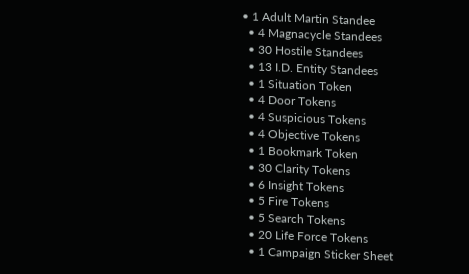• 1 Adult Martin Standee
  • 4 Magnacycle Standees
  • 30 Hostile Standees
  • 13 I.D. Entity Standees
  • 1 Situation Token
  • 4 Door Tokens
  • 4 Suspicious Tokens
  • 4 Objective Tokens
  • 1 Bookmark Token
  • 30 Clarity Tokens
  • 6 Insight Tokens
  • 5 Fire Tokens
  • 5 Search Tokens
  • 20 Life Force Tokens
  • 1 Campaign Sticker Sheet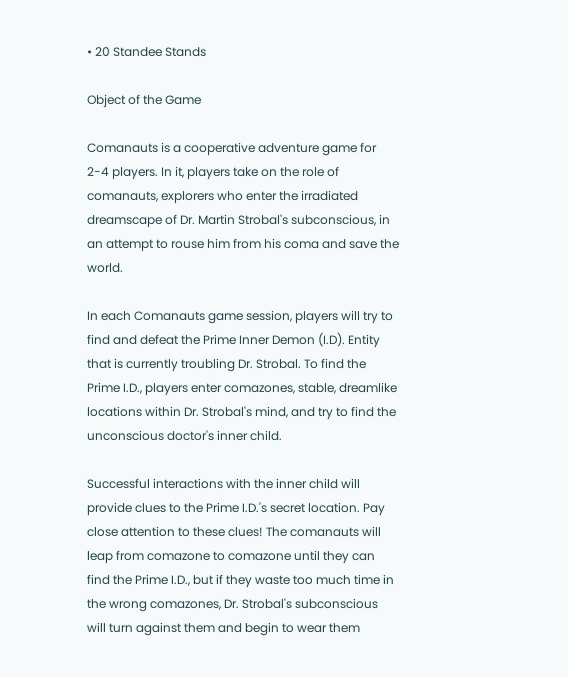• 20 Standee Stands

Object of the Game

Comanauts is a cooperative adventure game for 2-4 players. In it, players take on the role of comanauts, explorers who enter the irradiated dreamscape of Dr. Martin Strobal's subconscious, in an attempt to rouse him from his coma and save the world.

In each Comanauts game session, players will try to find and defeat the Prime Inner Demon (I.D). Entity that is currently troubling Dr. Strobal. To find the Prime I.D., players enter comazones, stable, dreamlike locations within Dr. Strobal's mind, and try to find the unconscious doctor's inner child.

Successful interactions with the inner child will provide clues to the Prime I.D.'s secret location. Pay close attention to these clues! The comanauts will leap from comazone to comazone until they can find the Prime I.D., but if they waste too much time in the wrong comazones, Dr. Strobal's subconscious will turn against them and begin to wear them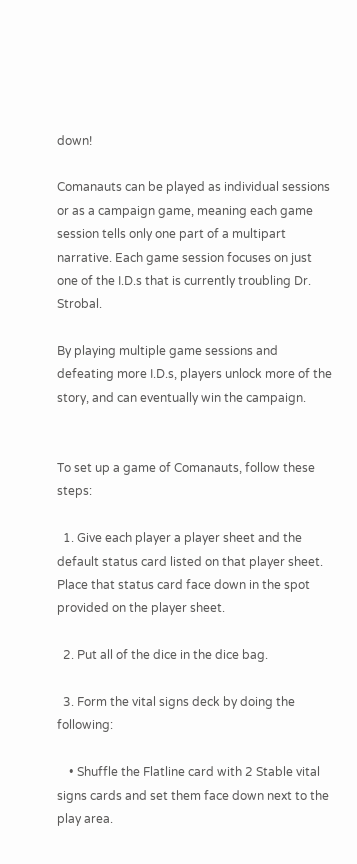down!

Comanauts can be played as individual sessions or as a campaign game, meaning each game session tells only one part of a multipart narrative. Each game session focuses on just one of the I.D.s that is currently troubling Dr. Strobal.

By playing multiple game sessions and defeating more I.D.s, players unlock more of the story, and can eventually win the campaign.


To set up a game of Comanauts, follow these steps:

  1. Give each player a player sheet and the default status card listed on that player sheet. Place that status card face down in the spot provided on the player sheet.

  2. Put all of the dice in the dice bag.

  3. Form the vital signs deck by doing the following:

    • Shuffle the Flatline card with 2 Stable vital signs cards and set them face down next to the play area.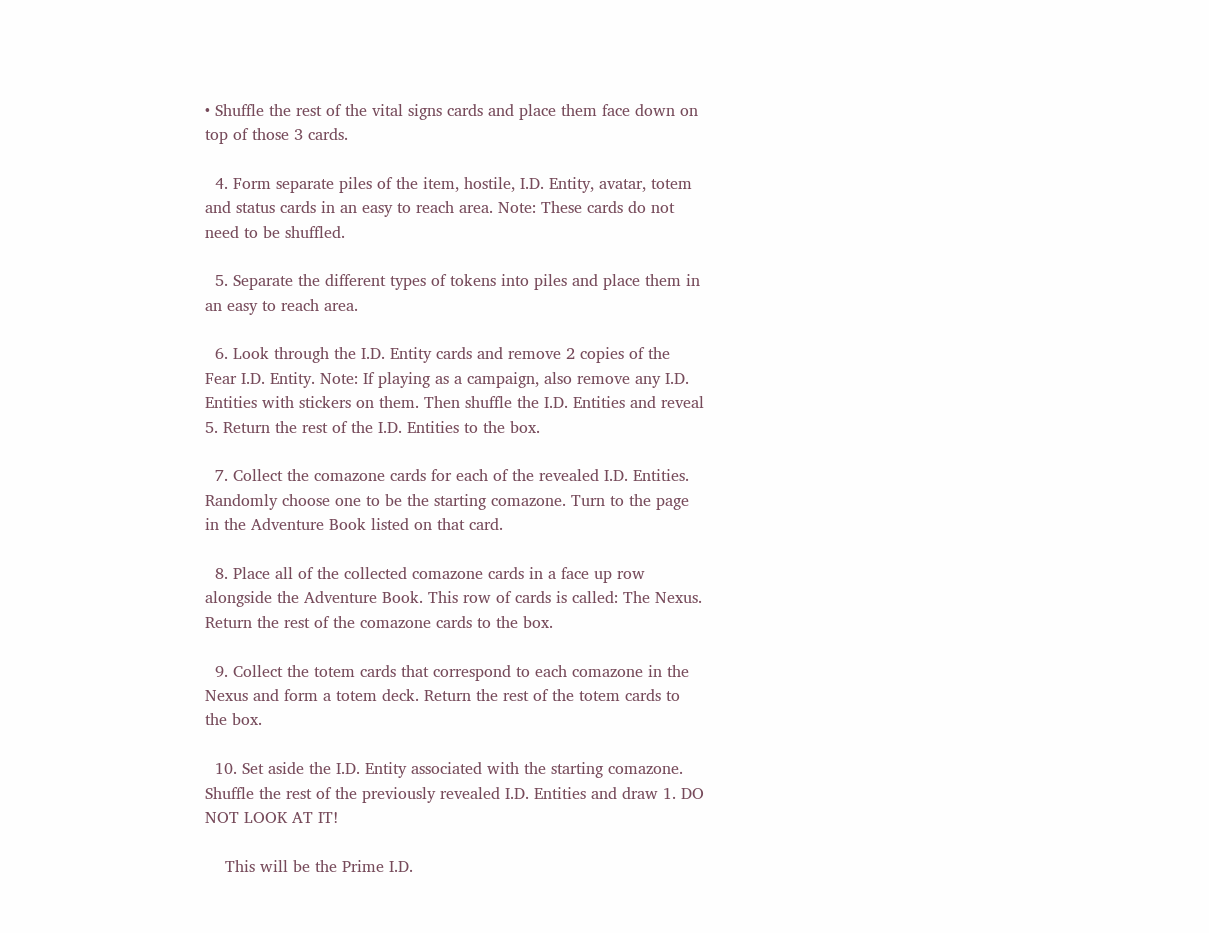• Shuffle the rest of the vital signs cards and place them face down on top of those 3 cards.

  4. Form separate piles of the item, hostile, I.D. Entity, avatar, totem and status cards in an easy to reach area. Note: These cards do not need to be shuffled.

  5. Separate the different types of tokens into piles and place them in an easy to reach area.

  6. Look through the I.D. Entity cards and remove 2 copies of the Fear I.D. Entity. Note: If playing as a campaign, also remove any I.D. Entities with stickers on them. Then shuffle the I.D. Entities and reveal 5. Return the rest of the I.D. Entities to the box.

  7. Collect the comazone cards for each of the revealed I.D. Entities. Randomly choose one to be the starting comazone. Turn to the page in the Adventure Book listed on that card.

  8. Place all of the collected comazone cards in a face up row alongside the Adventure Book. This row of cards is called: The Nexus. Return the rest of the comazone cards to the box.

  9. Collect the totem cards that correspond to each comazone in the Nexus and form a totem deck. Return the rest of the totem cards to the box.

  10. Set aside the I.D. Entity associated with the starting comazone. Shuffle the rest of the previously revealed I.D. Entities and draw 1. DO NOT LOOK AT IT!

    This will be the Prime I.D.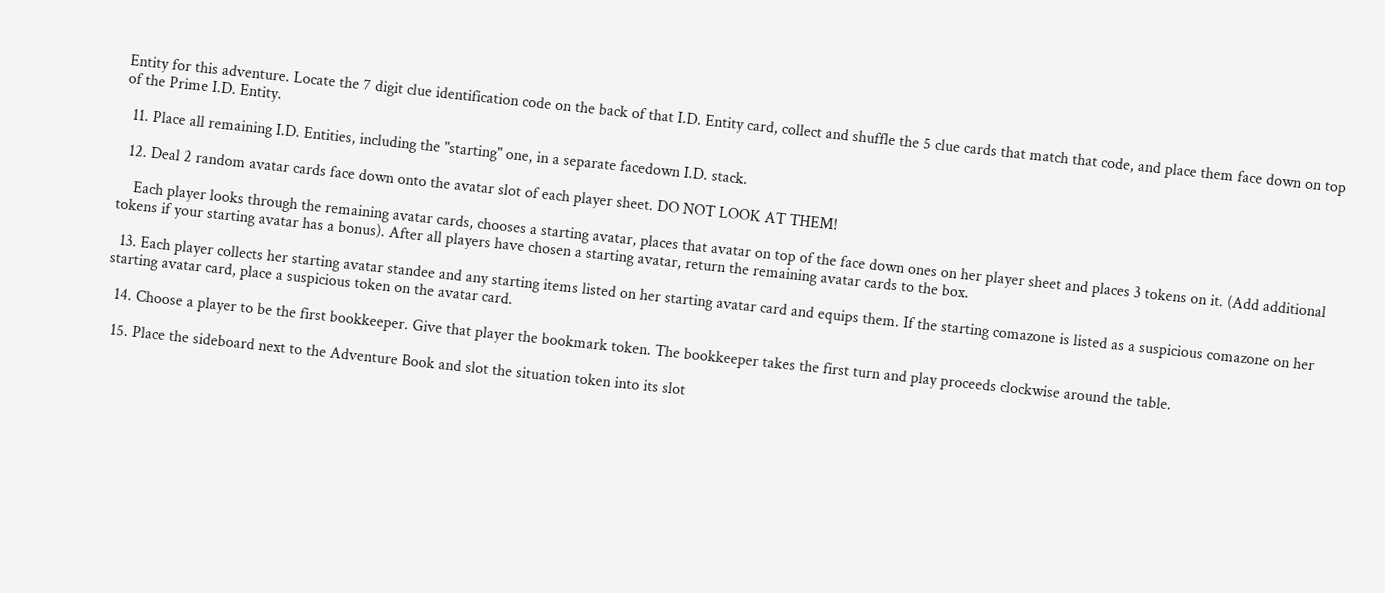Entity for this adventure. Locate the 7 digit clue identification code on the back of that I.D. Entity card, collect and shuffle the 5 clue cards that match that code, and place them face down on top of the Prime I.D. Entity.

  11. Place all remaining I.D. Entities, including the "starting" one, in a separate facedown I.D. stack.

  12. Deal 2 random avatar cards face down onto the avatar slot of each player sheet. DO NOT LOOK AT THEM!

    Each player looks through the remaining avatar cards, chooses a starting avatar, places that avatar on top of the face down ones on her player sheet and places 3 tokens on it. (Add additional tokens if your starting avatar has a bonus). After all players have chosen a starting avatar, return the remaining avatar cards to the box.

  13. Each player collects her starting avatar standee and any starting items listed on her starting avatar card and equips them. If the starting comazone is listed as a suspicious comazone on her starting avatar card, place a suspicious token on the avatar card.

  14. Choose a player to be the first bookkeeper. Give that player the bookmark token. The bookkeeper takes the first turn and play proceeds clockwise around the table.

  15. Place the sideboard next to the Adventure Book and slot the situation token into its slot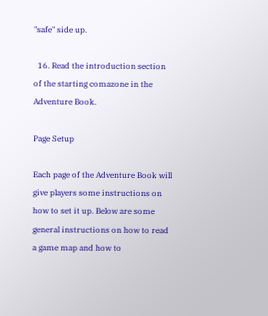"safe" side up.

  16. Read the introduction section of the starting comazone in the Adventure Book.

Page Setup

Each page of the Adventure Book will give players some instructions on how to set it up. Below are some general instructions on how to read a game map and how to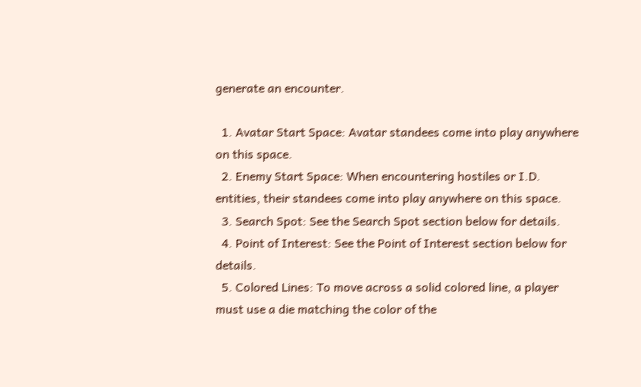generate an encounter.

  1. Avatar Start Space: Avatar standees come into play anywhere on this space.
  2. Enemy Start Space: When encountering hostiles or I.D. entities, their standees come into play anywhere on this space.
  3. Search Spot: See the Search Spot section below for details.
  4. Point of Interest: See the Point of Interest section below for details.
  5. Colored Lines: To move across a solid colored line, a player must use a die matching the color of the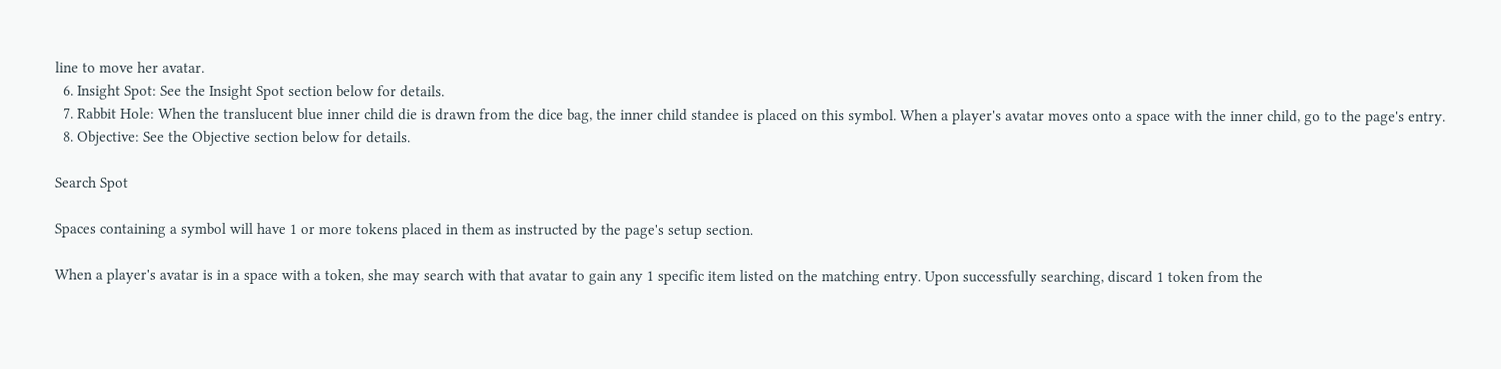line to move her avatar.
  6. Insight Spot: See the Insight Spot section below for details.
  7. Rabbit Hole: When the translucent blue inner child die is drawn from the dice bag, the inner child standee is placed on this symbol. When a player's avatar moves onto a space with the inner child, go to the page's entry.
  8. Objective: See the Objective section below for details.

Search Spot

Spaces containing a symbol will have 1 or more tokens placed in them as instructed by the page's setup section.

When a player's avatar is in a space with a token, she may search with that avatar to gain any 1 specific item listed on the matching entry. Upon successfully searching, discard 1 token from the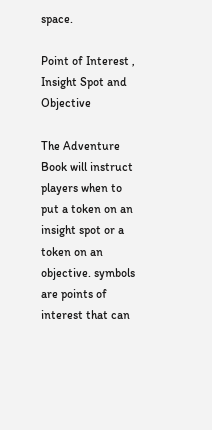space.

Point of Interest , Insight Spot and Objective

The Adventure Book will instruct players when to put a token on an insight spot or a token on an objective. symbols are points of interest that can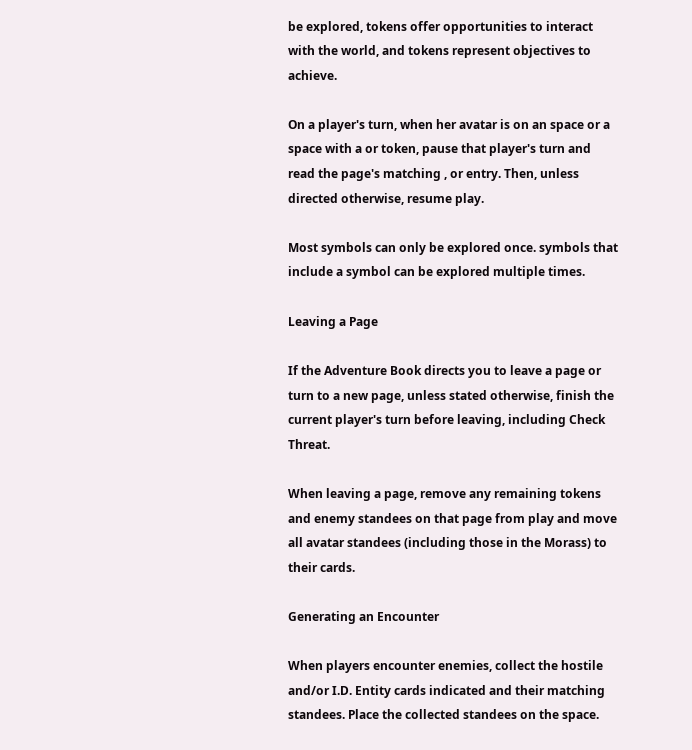be explored, tokens offer opportunities to interact with the world, and tokens represent objectives to achieve.

On a player's turn, when her avatar is on an space or a space with a or token, pause that player's turn and read the page's matching , or entry. Then, unless directed otherwise, resume play.

Most symbols can only be explored once. symbols that include a symbol can be explored multiple times.

Leaving a Page

If the Adventure Book directs you to leave a page or turn to a new page, unless stated otherwise, finish the current player's turn before leaving, including Check Threat.

When leaving a page, remove any remaining tokens and enemy standees on that page from play and move all avatar standees (including those in the Morass) to their cards.

Generating an Encounter

When players encounter enemies, collect the hostile and/or I.D. Entity cards indicated and their matching standees. Place the collected standees on the space.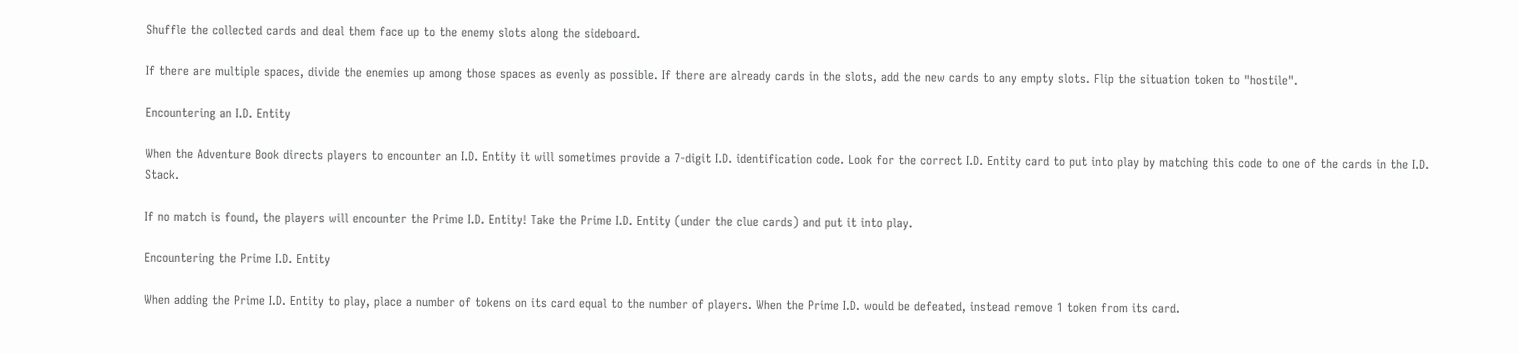Shuffle the collected cards and deal them face up to the enemy slots along the sideboard.

If there are multiple spaces, divide the enemies up among those spaces as evenly as possible. If there are already cards in the slots, add the new cards to any empty slots. Flip the situation token to "hostile".

Encountering an I.D. Entity

When the Adventure Book directs players to encounter an I.D. Entity it will sometimes provide a 7-digit I.D. identification code. Look for the correct I.D. Entity card to put into play by matching this code to one of the cards in the I.D. Stack.

If no match is found, the players will encounter the Prime I.D. Entity! Take the Prime I.D. Entity (under the clue cards) and put it into play.

Encountering the Prime I.D. Entity

When adding the Prime I.D. Entity to play, place a number of tokens on its card equal to the number of players. When the Prime I.D. would be defeated, instead remove 1 token from its card.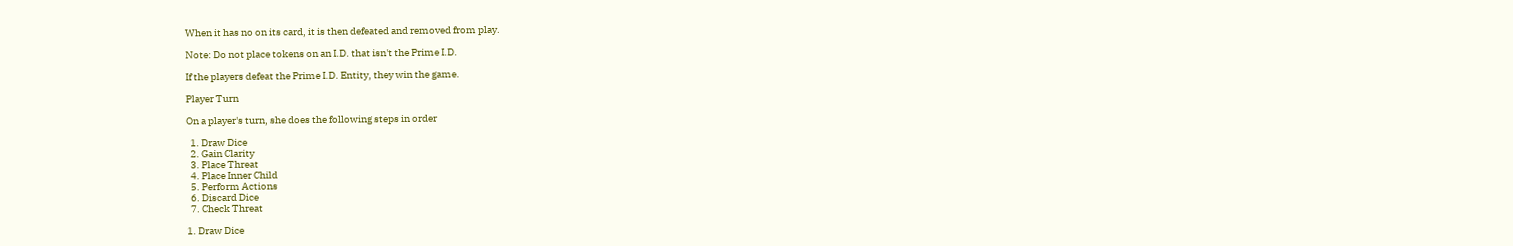When it has no on its card, it is then defeated and removed from play.

Note: Do not place tokens on an I.D. that isn't the Prime I.D.

If the players defeat the Prime I.D. Entity, they win the game.

Player Turn

On a player's turn, she does the following steps in order

  1. Draw Dice
  2. Gain Clarity
  3. Place Threat
  4. Place Inner Child
  5. Perform Actions
  6. Discard Dice
  7. Check Threat

1. Draw Dice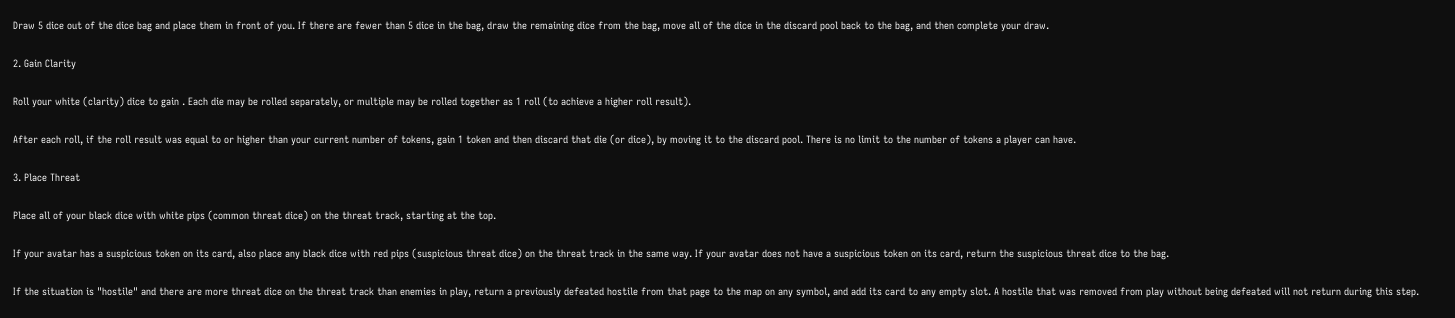Draw 5 dice out of the dice bag and place them in front of you. If there are fewer than 5 dice in the bag, draw the remaining dice from the bag, move all of the dice in the discard pool back to the bag, and then complete your draw.

2. Gain Clarity

Roll your white (clarity) dice to gain . Each die may be rolled separately, or multiple may be rolled together as 1 roll (to achieve a higher roll result).

After each roll, if the roll result was equal to or higher than your current number of tokens, gain 1 token and then discard that die (or dice), by moving it to the discard pool. There is no limit to the number of tokens a player can have.

3. Place Threat

Place all of your black dice with white pips (common threat dice) on the threat track, starting at the top.

If your avatar has a suspicious token on its card, also place any black dice with red pips (suspicious threat dice) on the threat track in the same way. If your avatar does not have a suspicious token on its card, return the suspicious threat dice to the bag.

If the situation is "hostile" and there are more threat dice on the threat track than enemies in play, return a previously defeated hostile from that page to the map on any symbol, and add its card to any empty slot. A hostile that was removed from play without being defeated will not return during this step.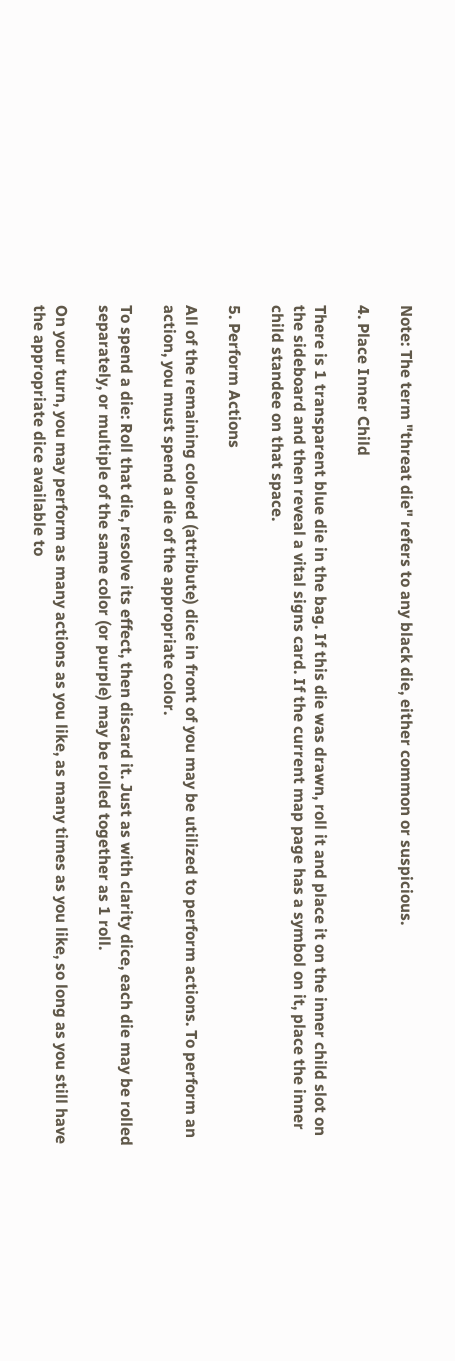Note: The term "threat die" refers to any black die, either common or suspicious.

4. Place Inner Child

There is 1 transparent blue die in the bag. If this die was drawn, roll it and place it on the inner child slot on the sideboard and then reveal a vital signs card. If the current map page has a symbol on it, place the inner child standee on that space.

5. Perform Actions

All of the remaining colored (attribute) dice in front of you may be utilized to perform actions. To perform an action, you must spend a die of the appropriate color.

To spend a die: Roll that die, resolve its effect, then discard it. Just as with clarity dice, each die may be rolled separately, or multiple of the same color (or purple) may be rolled together as 1 roll.

On your turn, you may perform as many actions as you like, as many times as you like, so long as you still have the appropriate dice available to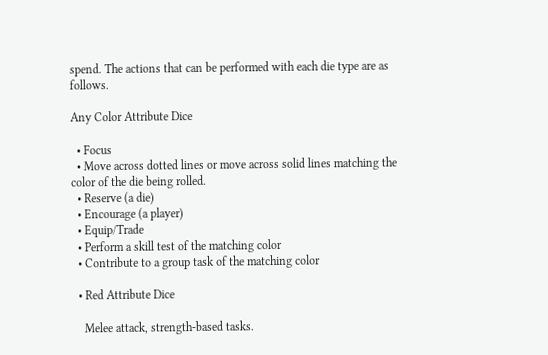spend. The actions that can be performed with each die type are as follows.

Any Color Attribute Dice

  • Focus
  • Move across dotted lines or move across solid lines matching the color of the die being rolled.
  • Reserve (a die)
  • Encourage (a player)
  • Equip/Trade
  • Perform a skill test of the matching color
  • Contribute to a group task of the matching color

  • Red Attribute Dice

    Melee attack, strength-based tasks.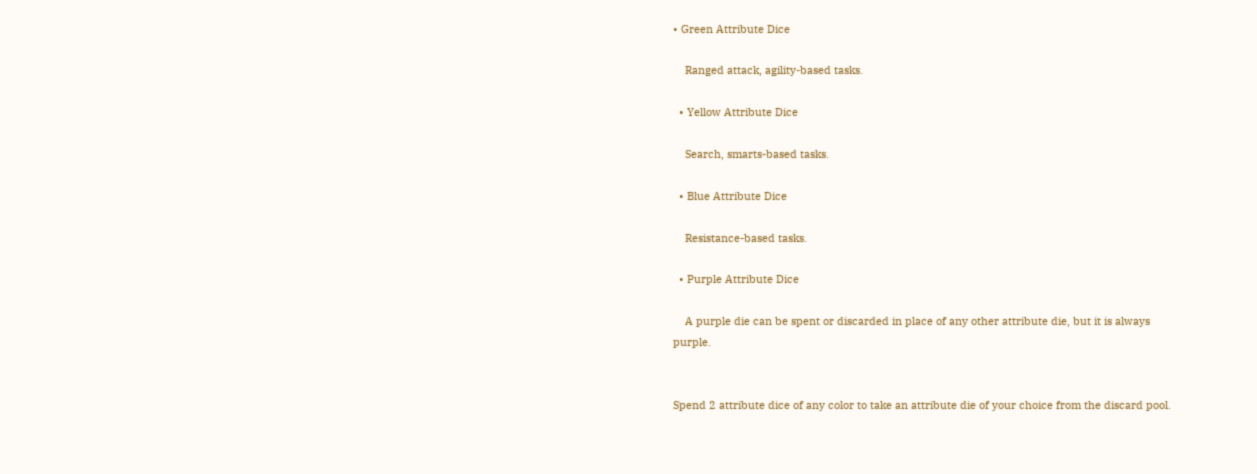• Green Attribute Dice

    Ranged attack, agility-based tasks.

  • Yellow Attribute Dice

    Search, smarts-based tasks.

  • Blue Attribute Dice

    Resistance-based tasks.

  • Purple Attribute Dice

    A purple die can be spent or discarded in place of any other attribute die, but it is always purple.


Spend 2 attribute dice of any color to take an attribute die of your choice from the discard pool.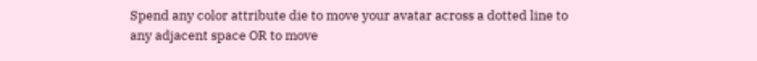Spend any color attribute die to move your avatar across a dotted line to any adjacent space OR to move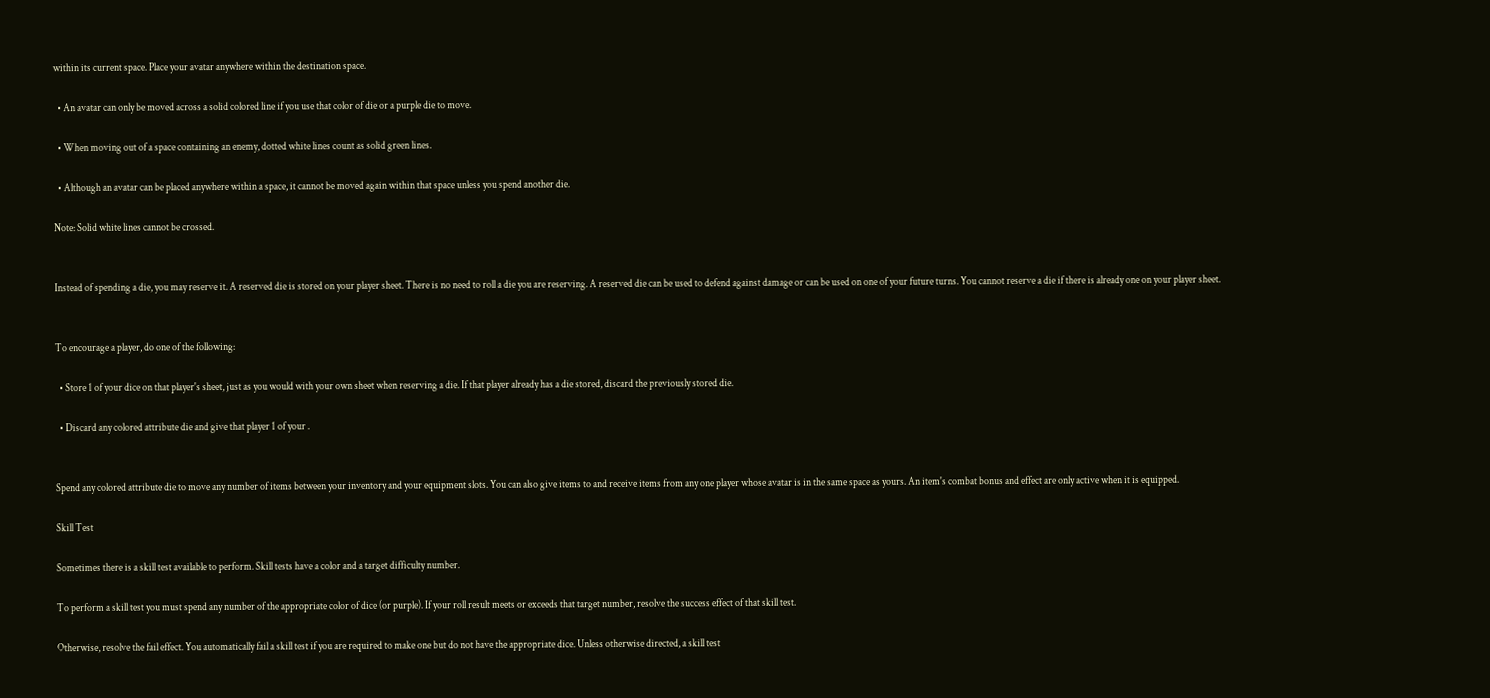within its current space. Place your avatar anywhere within the destination space.

  • An avatar can only be moved across a solid colored line if you use that color of die or a purple die to move.

  • When moving out of a space containing an enemy, dotted white lines count as solid green lines.

  • Although an avatar can be placed anywhere within a space, it cannot be moved again within that space unless you spend another die.

Note: Solid white lines cannot be crossed.


Instead of spending a die, you may reserve it. A reserved die is stored on your player sheet. There is no need to roll a die you are reserving. A reserved die can be used to defend against damage or can be used on one of your future turns. You cannot reserve a die if there is already one on your player sheet.


To encourage a player, do one of the following:

  • Store 1 of your dice on that player's sheet, just as you would with your own sheet when reserving a die. If that player already has a die stored, discard the previously stored die.

  • Discard any colored attribute die and give that player 1 of your .


Spend any colored attribute die to move any number of items between your inventory and your equipment slots. You can also give items to and receive items from any one player whose avatar is in the same space as yours. An item's combat bonus and effect are only active when it is equipped.

Skill Test

Sometimes there is a skill test available to perform. Skill tests have a color and a target difficulty number.

To perform a skill test you must spend any number of the appropriate color of dice (or purple). If your roll result meets or exceeds that target number, resolve the success effect of that skill test.

Otherwise, resolve the fail effect. You automatically fail a skill test if you are required to make one but do not have the appropriate dice. Unless otherwise directed, a skill test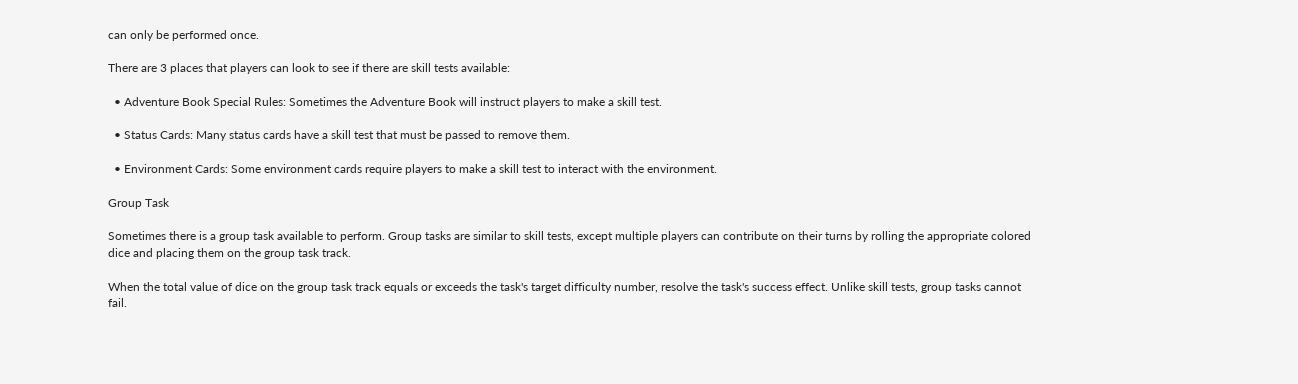can only be performed once.

There are 3 places that players can look to see if there are skill tests available:

  • Adventure Book Special Rules: Sometimes the Adventure Book will instruct players to make a skill test.

  • Status Cards: Many status cards have a skill test that must be passed to remove them.

  • Environment Cards: Some environment cards require players to make a skill test to interact with the environment.

Group Task

Sometimes there is a group task available to perform. Group tasks are similar to skill tests, except multiple players can contribute on their turns by rolling the appropriate colored dice and placing them on the group task track.

When the total value of dice on the group task track equals or exceeds the task's target difficulty number, resolve the task's success effect. Unlike skill tests, group tasks cannot fail.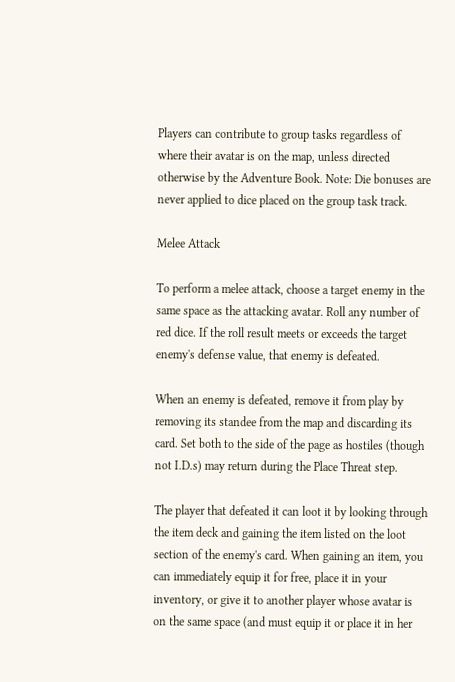Players can contribute to group tasks regardless of where their avatar is on the map, unless directed otherwise by the Adventure Book. Note: Die bonuses are never applied to dice placed on the group task track.

Melee Attack

To perform a melee attack, choose a target enemy in the same space as the attacking avatar. Roll any number of red dice. If the roll result meets or exceeds the target enemy's defense value, that enemy is defeated.

When an enemy is defeated, remove it from play by removing its standee from the map and discarding its card. Set both to the side of the page as hostiles (though not I.D.s) may return during the Place Threat step.

The player that defeated it can loot it by looking through the item deck and gaining the item listed on the loot section of the enemy's card. When gaining an item, you can immediately equip it for free, place it in your inventory, or give it to another player whose avatar is on the same space (and must equip it or place it in her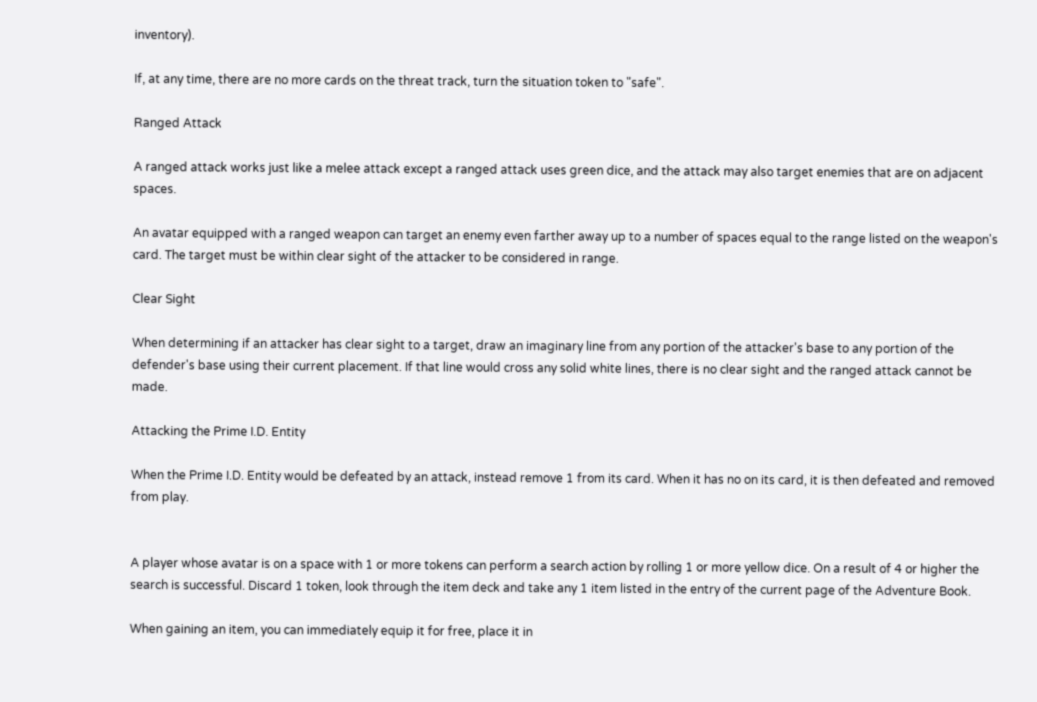inventory).

If, at any time, there are no more cards on the threat track, turn the situation token to "safe".

Ranged Attack

A ranged attack works just like a melee attack except a ranged attack uses green dice, and the attack may also target enemies that are on adjacent spaces.

An avatar equipped with a ranged weapon can target an enemy even farther away up to a number of spaces equal to the range listed on the weapon's card. The target must be within clear sight of the attacker to be considered in range.

Clear Sight

When determining if an attacker has clear sight to a target, draw an imaginary line from any portion of the attacker's base to any portion of the defender's base using their current placement. If that line would cross any solid white lines, there is no clear sight and the ranged attack cannot be made.

Attacking the Prime I.D. Entity

When the Prime I.D. Entity would be defeated by an attack, instead remove 1 from its card. When it has no on its card, it is then defeated and removed from play.


A player whose avatar is on a space with 1 or more tokens can perform a search action by rolling 1 or more yellow dice. On a result of 4 or higher the search is successful. Discard 1 token, look through the item deck and take any 1 item listed in the entry of the current page of the Adventure Book.

When gaining an item, you can immediately equip it for free, place it in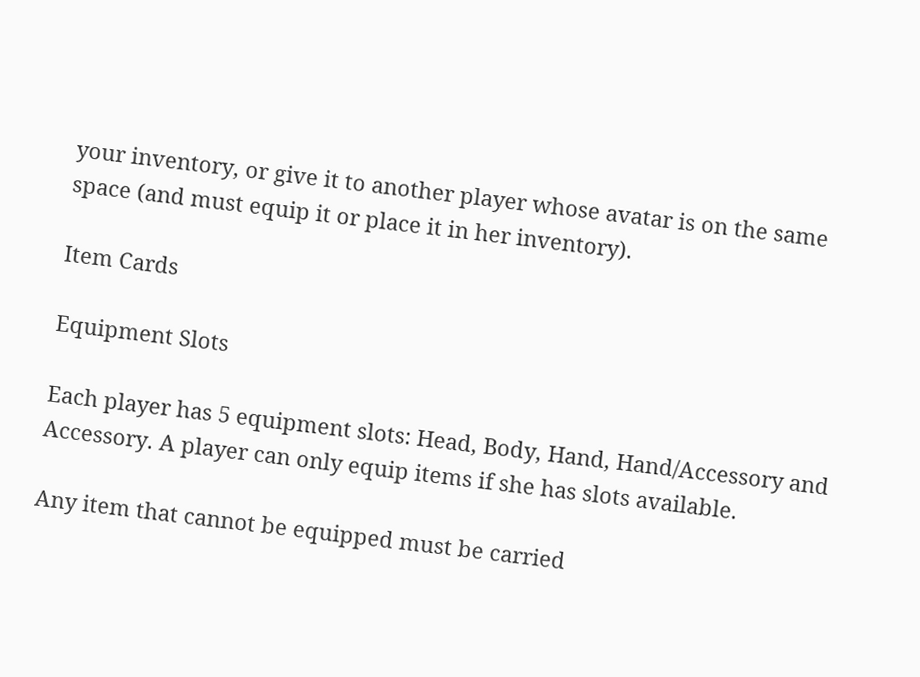your inventory, or give it to another player whose avatar is on the same space (and must equip it or place it in her inventory).

Item Cards

Equipment Slots

Each player has 5 equipment slots: Head, Body, Hand, Hand/Accessory and Accessory. A player can only equip items if she has slots available.

Any item that cannot be equipped must be carried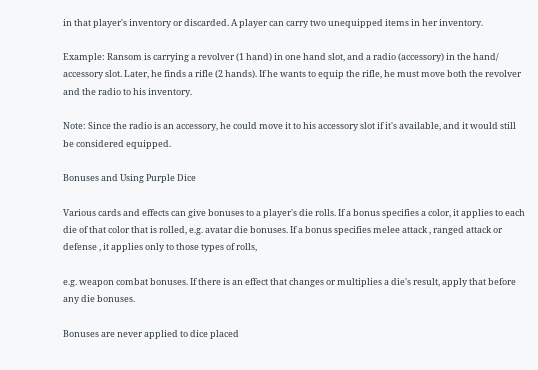in that player's inventory or discarded. A player can carry two unequipped items in her inventory.

Example: Ransom is carrying a revolver (1 hand) in one hand slot, and a radio (accessory) in the hand/ accessory slot. Later, he finds a rifle (2 hands). If he wants to equip the rifle, he must move both the revolver and the radio to his inventory.

Note: Since the radio is an accessory, he could move it to his accessory slot if it's available, and it would still be considered equipped.

Bonuses and Using Purple Dice

Various cards and effects can give bonuses to a player's die rolls. If a bonus specifies a color, it applies to each die of that color that is rolled, e.g. avatar die bonuses. If a bonus specifies melee attack , ranged attack or defense , it applies only to those types of rolls,

e.g. weapon combat bonuses. If there is an effect that changes or multiplies a die's result, apply that before any die bonuses.

Bonuses are never applied to dice placed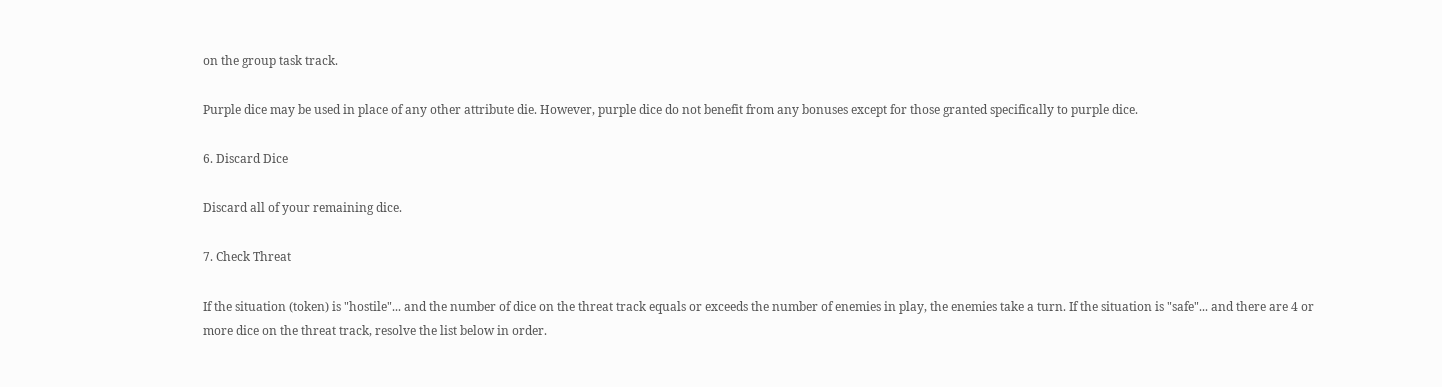on the group task track.

Purple dice may be used in place of any other attribute die. However, purple dice do not benefit from any bonuses except for those granted specifically to purple dice.

6. Discard Dice

Discard all of your remaining dice.

7. Check Threat

If the situation (token) is "hostile"... and the number of dice on the threat track equals or exceeds the number of enemies in play, the enemies take a turn. If the situation is "safe"... and there are 4 or more dice on the threat track, resolve the list below in order.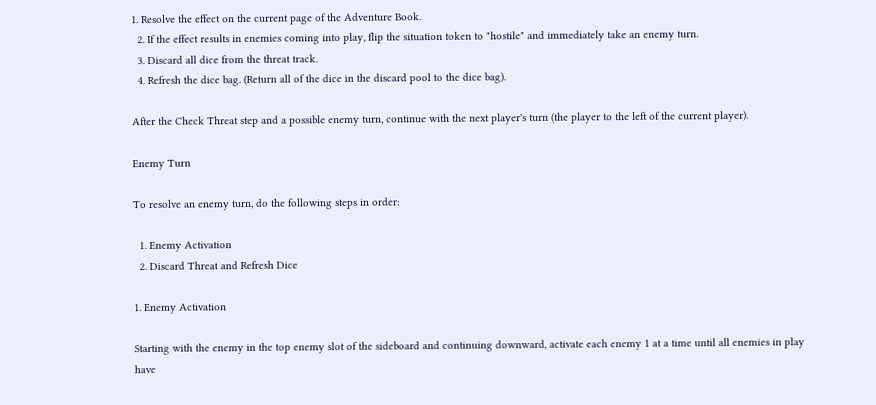1. Resolve the effect on the current page of the Adventure Book.
  2. If the effect results in enemies coming into play, flip the situation token to "hostile" and immediately take an enemy turn.
  3. Discard all dice from the threat track.
  4. Refresh the dice bag. (Return all of the dice in the discard pool to the dice bag).

After the Check Threat step and a possible enemy turn, continue with the next player's turn (the player to the left of the current player).

Enemy Turn

To resolve an enemy turn, do the following steps in order:

  1. Enemy Activation
  2. Discard Threat and Refresh Dice

1. Enemy Activation

Starting with the enemy in the top enemy slot of the sideboard and continuing downward, activate each enemy 1 at a time until all enemies in play have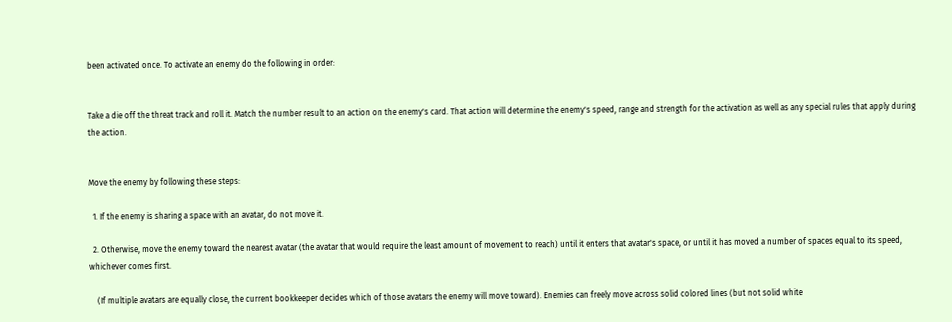been activated once. To activate an enemy do the following in order:


Take a die off the threat track and roll it. Match the number result to an action on the enemy's card. That action will determine the enemy's speed, range and strength for the activation as well as any special rules that apply during the action.


Move the enemy by following these steps:

  1. If the enemy is sharing a space with an avatar, do not move it.

  2. Otherwise, move the enemy toward the nearest avatar (the avatar that would require the least amount of movement to reach) until it enters that avatar's space, or until it has moved a number of spaces equal to its speed, whichever comes first.

    (If multiple avatars are equally close, the current bookkeeper decides which of those avatars the enemy will move toward). Enemies can freely move across solid colored lines (but not solid white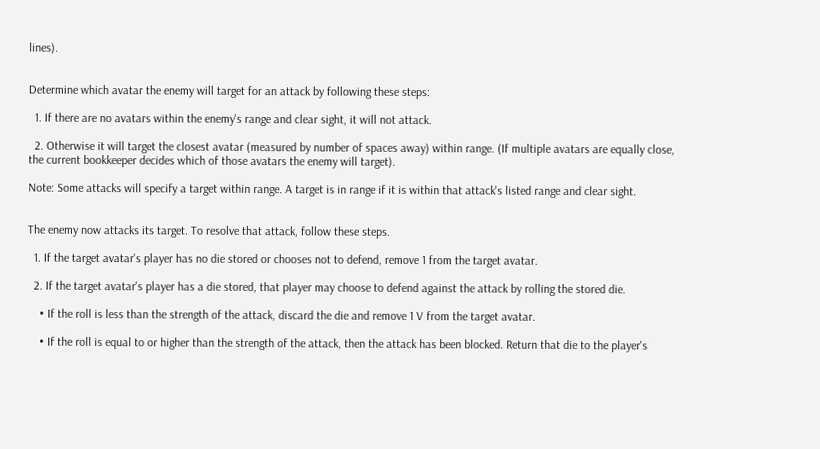lines).


Determine which avatar the enemy will target for an attack by following these steps:

  1. If there are no avatars within the enemy's range and clear sight, it will not attack.

  2. Otherwise it will target the closest avatar (measured by number of spaces away) within range. (If multiple avatars are equally close, the current bookkeeper decides which of those avatars the enemy will target).

Note: Some attacks will specify a target within range. A target is in range if it is within that attack's listed range and clear sight.


The enemy now attacks its target. To resolve that attack, follow these steps.

  1. If the target avatar's player has no die stored or chooses not to defend, remove 1 from the target avatar.

  2. If the target avatar's player has a die stored, that player may choose to defend against the attack by rolling the stored die.

    • If the roll is less than the strength of the attack, discard the die and remove 1 V from the target avatar.

    • If the roll is equal to or higher than the strength of the attack, then the attack has been blocked. Return that die to the player's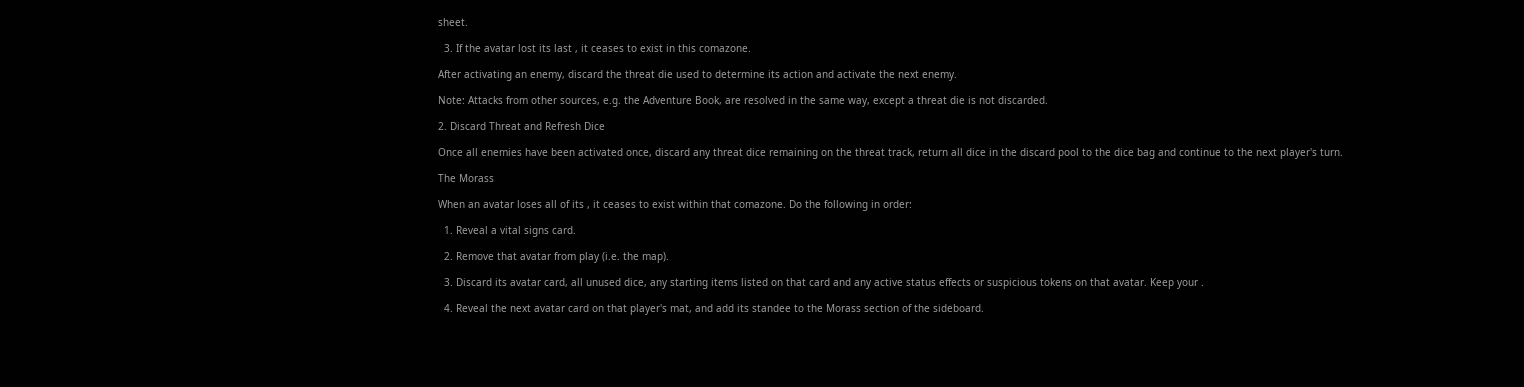sheet.

  3. If the avatar lost its last , it ceases to exist in this comazone.

After activating an enemy, discard the threat die used to determine its action and activate the next enemy.

Note: Attacks from other sources, e.g. the Adventure Book, are resolved in the same way, except a threat die is not discarded.

2. Discard Threat and Refresh Dice

Once all enemies have been activated once, discard any threat dice remaining on the threat track, return all dice in the discard pool to the dice bag and continue to the next player's turn.

The Morass

When an avatar loses all of its , it ceases to exist within that comazone. Do the following in order:

  1. Reveal a vital signs card.

  2. Remove that avatar from play (i.e. the map).

  3. Discard its avatar card, all unused dice, any starting items listed on that card and any active status effects or suspicious tokens on that avatar. Keep your .

  4. Reveal the next avatar card on that player's mat, and add its standee to the Morass section of the sideboard.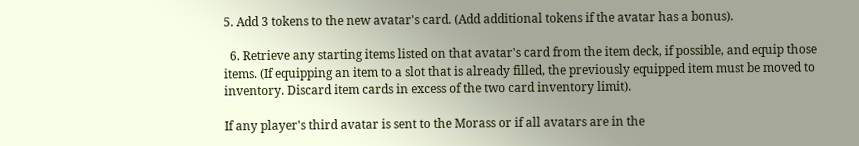5. Add 3 tokens to the new avatar's card. (Add additional tokens if the avatar has a bonus).

  6. Retrieve any starting items listed on that avatar's card from the item deck, if possible, and equip those items. (If equipping an item to a slot that is already filled, the previously equipped item must be moved to inventory. Discard item cards in excess of the two card inventory limit).

If any player's third avatar is sent to the Morass or if all avatars are in the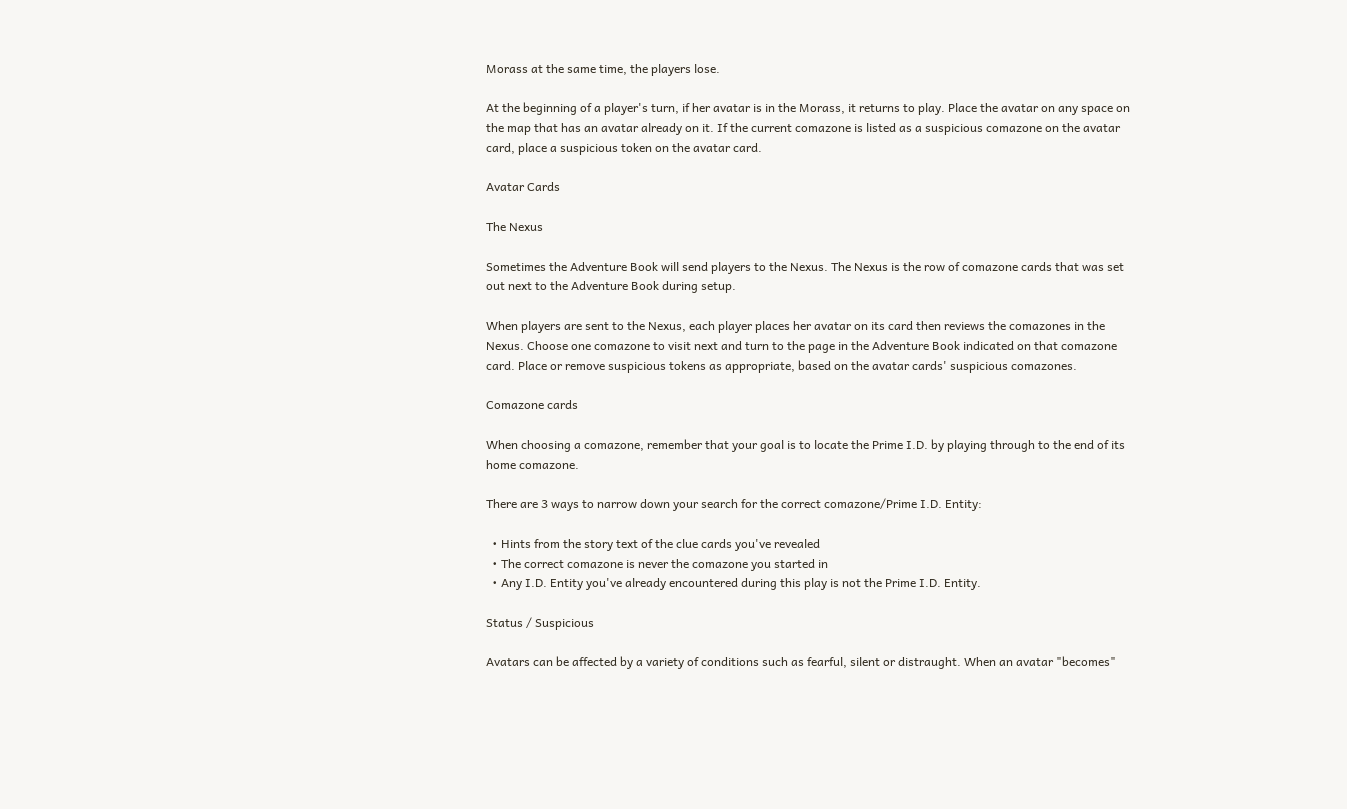Morass at the same time, the players lose.

At the beginning of a player's turn, if her avatar is in the Morass, it returns to play. Place the avatar on any space on the map that has an avatar already on it. If the current comazone is listed as a suspicious comazone on the avatar card, place a suspicious token on the avatar card.

Avatar Cards

The Nexus

Sometimes the Adventure Book will send players to the Nexus. The Nexus is the row of comazone cards that was set out next to the Adventure Book during setup.

When players are sent to the Nexus, each player places her avatar on its card then reviews the comazones in the Nexus. Choose one comazone to visit next and turn to the page in the Adventure Book indicated on that comazone card. Place or remove suspicious tokens as appropriate, based on the avatar cards' suspicious comazones.

Comazone cards

When choosing a comazone, remember that your goal is to locate the Prime I.D. by playing through to the end of its home comazone.

There are 3 ways to narrow down your search for the correct comazone/Prime I.D. Entity:

  • Hints from the story text of the clue cards you've revealed
  • The correct comazone is never the comazone you started in
  • Any I.D. Entity you've already encountered during this play is not the Prime I.D. Entity.

Status / Suspicious

Avatars can be affected by a variety of conditions such as fearful, silent or distraught. When an avatar "becomes"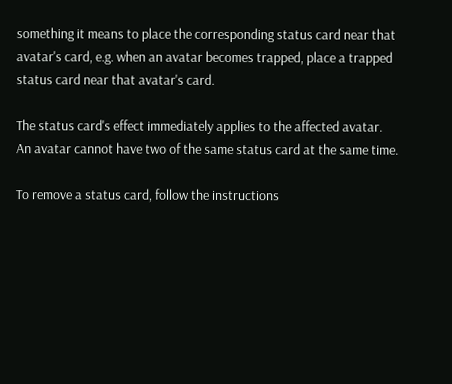something it means to place the corresponding status card near that avatar's card, e.g. when an avatar becomes trapped, place a trapped status card near that avatar's card.

The status card's effect immediately applies to the affected avatar. An avatar cannot have two of the same status card at the same time.

To remove a status card, follow the instructions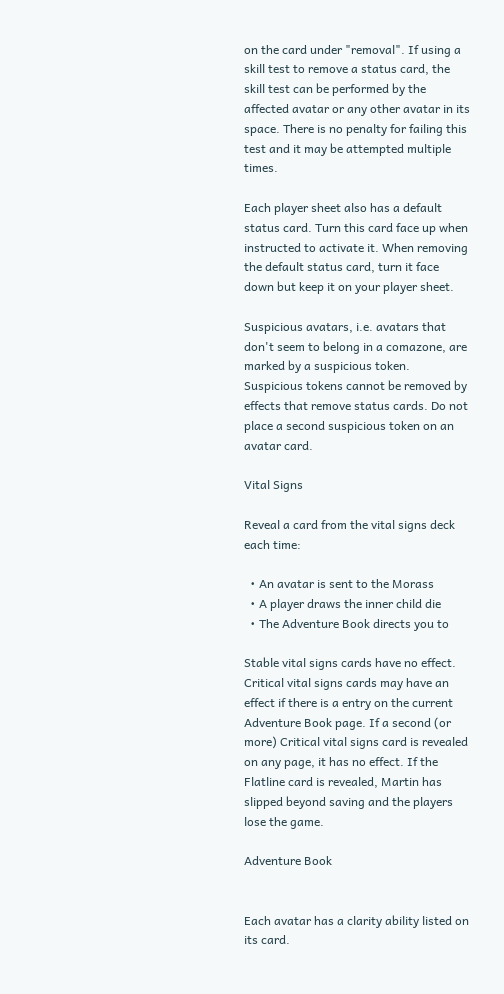on the card under "removal". If using a skill test to remove a status card, the skill test can be performed by the affected avatar or any other avatar in its space. There is no penalty for failing this test and it may be attempted multiple times.

Each player sheet also has a default status card. Turn this card face up when instructed to activate it. When removing the default status card, turn it face down but keep it on your player sheet.

Suspicious avatars, i.e. avatars that don't seem to belong in a comazone, are marked by a suspicious token. Suspicious tokens cannot be removed by effects that remove status cards. Do not place a second suspicious token on an avatar card.

Vital Signs

Reveal a card from the vital signs deck each time:

  • An avatar is sent to the Morass
  • A player draws the inner child die
  • The Adventure Book directs you to

Stable vital signs cards have no effect. Critical vital signs cards may have an effect if there is a entry on the current Adventure Book page. If a second (or more) Critical vital signs card is revealed on any page, it has no effect. If the Flatline card is revealed, Martin has slipped beyond saving and the players lose the game.

Adventure Book


Each avatar has a clarity ability listed on its card.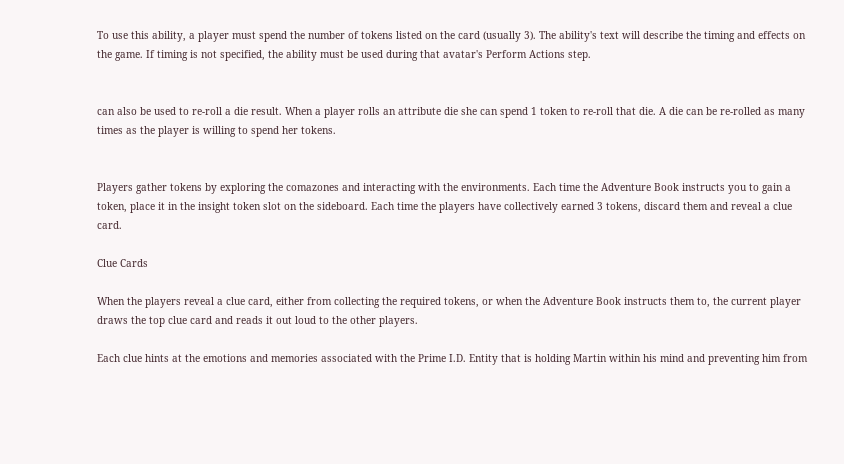To use this ability, a player must spend the number of tokens listed on the card (usually 3). The ability's text will describe the timing and effects on the game. If timing is not specified, the ability must be used during that avatar's Perform Actions step.


can also be used to re-roll a die result. When a player rolls an attribute die she can spend 1 token to re-roll that die. A die can be re-rolled as many times as the player is willing to spend her tokens.


Players gather tokens by exploring the comazones and interacting with the environments. Each time the Adventure Book instructs you to gain a token, place it in the insight token slot on the sideboard. Each time the players have collectively earned 3 tokens, discard them and reveal a clue card.

Clue Cards

When the players reveal a clue card, either from collecting the required tokens, or when the Adventure Book instructs them to, the current player draws the top clue card and reads it out loud to the other players.

Each clue hints at the emotions and memories associated with the Prime I.D. Entity that is holding Martin within his mind and preventing him from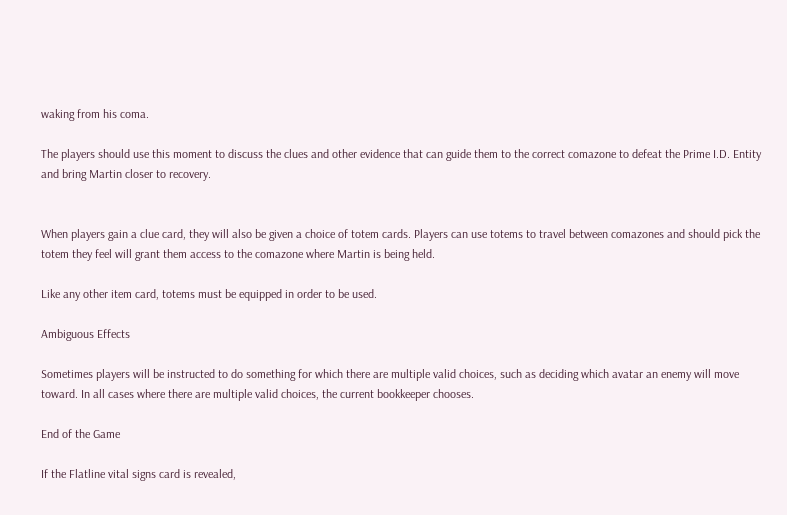waking from his coma.

The players should use this moment to discuss the clues and other evidence that can guide them to the correct comazone to defeat the Prime I.D. Entity and bring Martin closer to recovery.


When players gain a clue card, they will also be given a choice of totem cards. Players can use totems to travel between comazones and should pick the totem they feel will grant them access to the comazone where Martin is being held.

Like any other item card, totems must be equipped in order to be used.

Ambiguous Effects

Sometimes players will be instructed to do something for which there are multiple valid choices, such as deciding which avatar an enemy will move toward. In all cases where there are multiple valid choices, the current bookkeeper chooses.

End of the Game

If the Flatline vital signs card is revealed,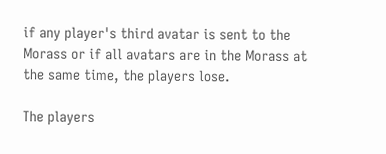if any player's third avatar is sent to the Morass or if all avatars are in the Morass at the same time, the players lose.

The players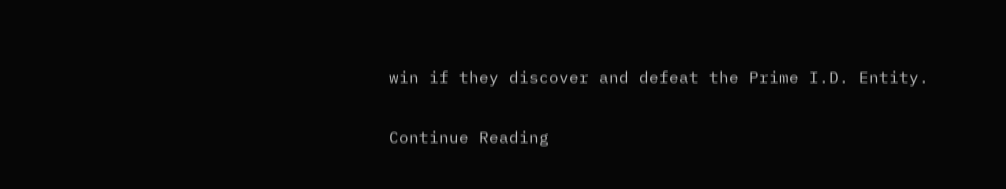win if they discover and defeat the Prime I.D. Entity.

Continue Reading